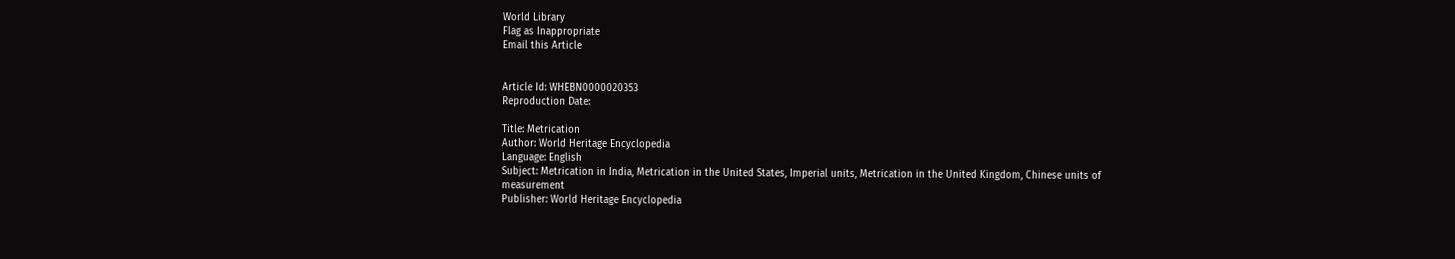World Library
Flag as Inappropriate
Email this Article


Article Id: WHEBN0000020353
Reproduction Date:

Title: Metrication
Author: World Heritage Encyclopedia
Language: English
Subject: Metrication in India, Metrication in the United States, Imperial units, Metrication in the United Kingdom, Chinese units of measurement
Publisher: World Heritage Encyclopedia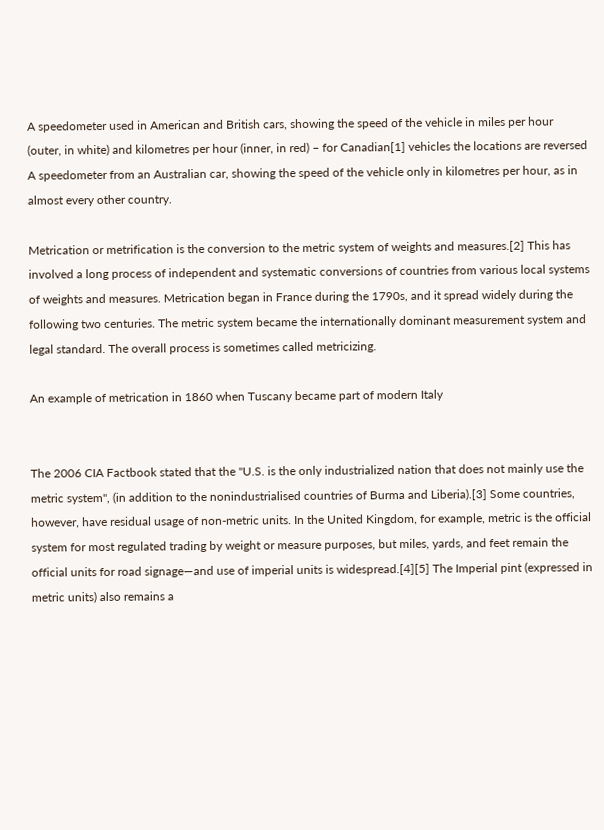A speedometer used in American and British cars, showing the speed of the vehicle in miles per hour (outer, in white) and kilometres per hour (inner, in red) – for Canadian[1] vehicles the locations are reversed
A speedometer from an Australian car, showing the speed of the vehicle only in kilometres per hour, as in almost every other country.

Metrication or metrification is the conversion to the metric system of weights and measures.[2] This has involved a long process of independent and systematic conversions of countries from various local systems of weights and measures. Metrication began in France during the 1790s, and it spread widely during the following two centuries. The metric system became the internationally dominant measurement system and legal standard. The overall process is sometimes called metricizing.

An example of metrication in 1860 when Tuscany became part of modern Italy


The 2006 CIA Factbook stated that the "U.S. is the only industrialized nation that does not mainly use the metric system", (in addition to the nonindustrialised countries of Burma and Liberia).[3] Some countries, however, have residual usage of non-metric units. In the United Kingdom, for example, metric is the official system for most regulated trading by weight or measure purposes, but miles, yards, and feet remain the official units for road signage—and use of imperial units is widespread.[4][5] The Imperial pint (expressed in metric units) also remains a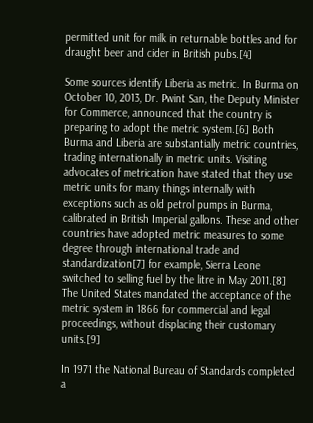permitted unit for milk in returnable bottles and for draught beer and cider in British pubs.[4]

Some sources identify Liberia as metric. In Burma on October 10, 2013, Dr. Pwint San, the Deputy Minister for Commerce, announced that the country is preparing to adopt the metric system.[6] Both Burma and Liberia are substantially metric countries, trading internationally in metric units. Visiting advocates of metrication have stated that they use metric units for many things internally with exceptions such as old petrol pumps in Burma, calibrated in British Imperial gallons. These and other countries have adopted metric measures to some degree through international trade and standardization[7] for example, Sierra Leone switched to selling fuel by the litre in May 2011.[8] The United States mandated the acceptance of the metric system in 1866 for commercial and legal proceedings, without displacing their customary units.[9]

In 1971 the National Bureau of Standards completed a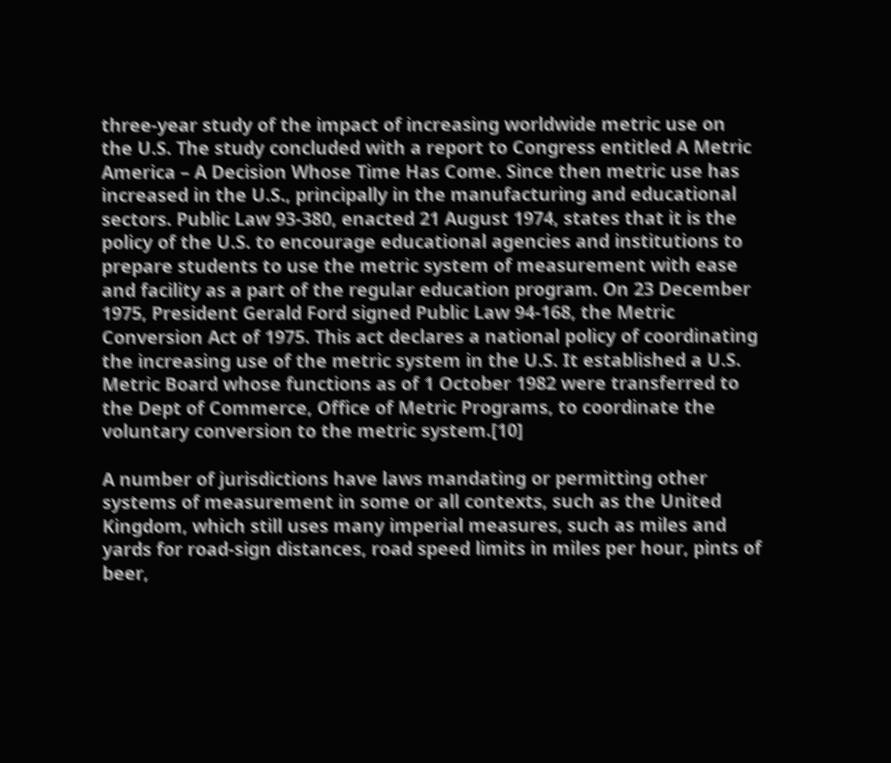three-year study of the impact of increasing worldwide metric use on the U.S. The study concluded with a report to Congress entitled A Metric America – A Decision Whose Time Has Come. Since then metric use has increased in the U.S., principally in the manufacturing and educational sectors. Public Law 93-380, enacted 21 August 1974, states that it is the policy of the U.S. to encourage educational agencies and institutions to prepare students to use the metric system of measurement with ease and facility as a part of the regular education program. On 23 December 1975, President Gerald Ford signed Public Law 94-168, the Metric Conversion Act of 1975. This act declares a national policy of coordinating the increasing use of the metric system in the U.S. It established a U.S. Metric Board whose functions as of 1 October 1982 were transferred to the Dept of Commerce, Office of Metric Programs, to coordinate the voluntary conversion to the metric system.[10]

A number of jurisdictions have laws mandating or permitting other systems of measurement in some or all contexts, such as the United Kingdom, which still uses many imperial measures, such as miles and yards for road-sign distances, road speed limits in miles per hour, pints of beer,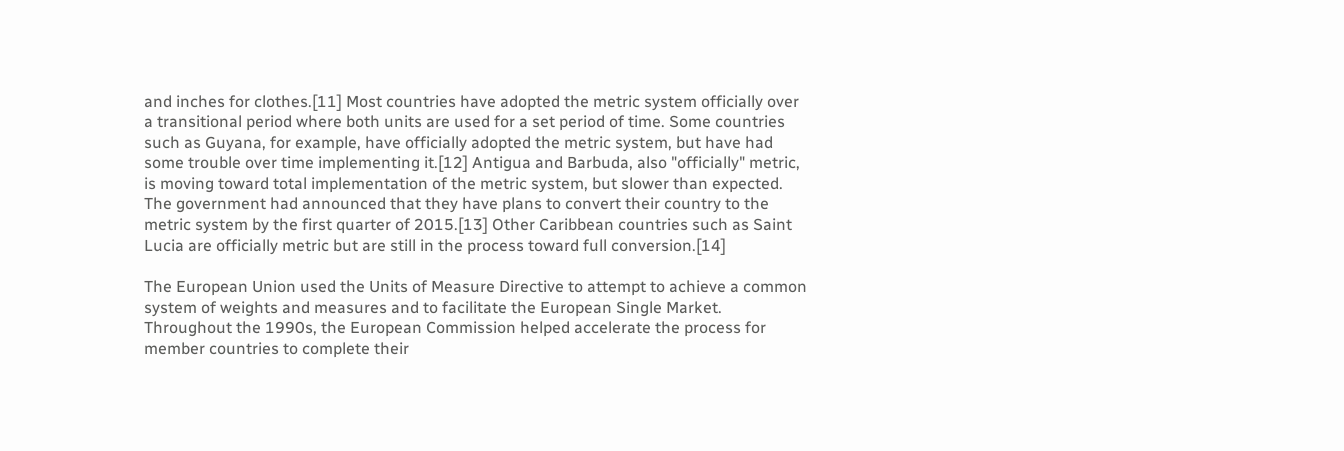and inches for clothes.[11] Most countries have adopted the metric system officially over a transitional period where both units are used for a set period of time. Some countries such as Guyana, for example, have officially adopted the metric system, but have had some trouble over time implementing it.[12] Antigua and Barbuda, also "officially" metric, is moving toward total implementation of the metric system, but slower than expected. The government had announced that they have plans to convert their country to the metric system by the first quarter of 2015.[13] Other Caribbean countries such as Saint Lucia are officially metric but are still in the process toward full conversion.[14]

The European Union used the Units of Measure Directive to attempt to achieve a common system of weights and measures and to facilitate the European Single Market. Throughout the 1990s, the European Commission helped accelerate the process for member countries to complete their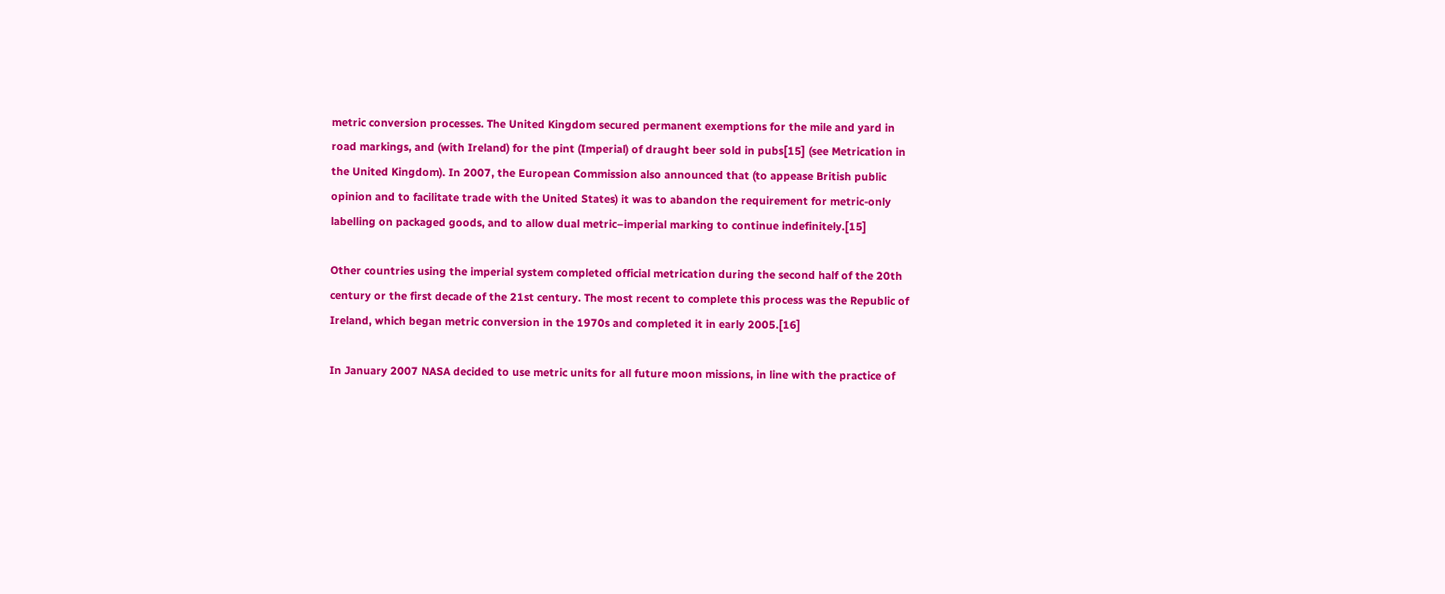metric conversion processes. The United Kingdom secured permanent exemptions for the mile and yard in road markings, and (with Ireland) for the pint (Imperial) of draught beer sold in pubs[15] (see Metrication in the United Kingdom). In 2007, the European Commission also announced that (to appease British public opinion and to facilitate trade with the United States) it was to abandon the requirement for metric-only labelling on packaged goods, and to allow dual metric–imperial marking to continue indefinitely.[15]

Other countries using the imperial system completed official metrication during the second half of the 20th century or the first decade of the 21st century. The most recent to complete this process was the Republic of Ireland, which began metric conversion in the 1970s and completed it in early 2005.[16]

In January 2007 NASA decided to use metric units for all future moon missions, in line with the practice of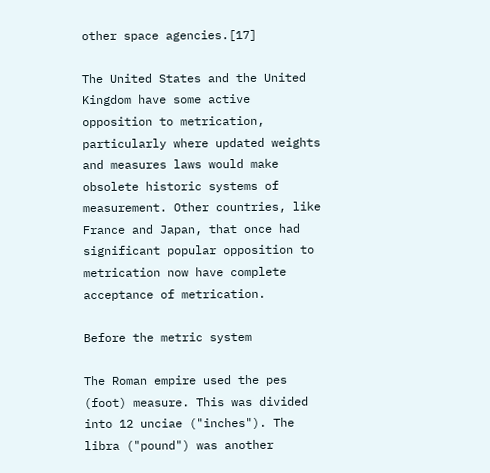other space agencies.[17]

The United States and the United Kingdom have some active opposition to metrication, particularly where updated weights and measures laws would make obsolete historic systems of measurement. Other countries, like France and Japan, that once had significant popular opposition to metrication now have complete acceptance of metrication.

Before the metric system

The Roman empire used the pes (foot) measure. This was divided into 12 unciae ("inches"). The libra ("pound") was another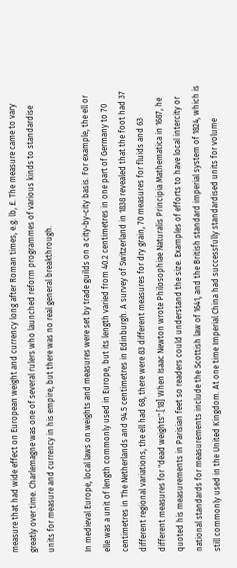measure that had wide effect on European weight and currency long after Roman times, e.g. lb, £. The measure came to vary greatly over time. Charlemagne was one of several rulers who launched reform programmes of various kinds to standardise units for measure and currency in his empire, but there was no real general breakthrough.

In medieval Europe, local laws on weights and measures were set by trade guilds on a city-by-city basis. For example, the ell or elle was a unit of length commonly used in Europe, but its length varied from 40.2 centimetres in one part of Germany to 70 centimetres in The Netherlands and 94.5 centimetres in Edinburgh. A survey of Switzerland in 1838 revealed that the foot had 37 different regional variations, the ell had 68, there were 83 different measures for dry grain, 70 measures for fluids and 63 different measures for "dead weights".[18] When Isaac Newton wrote Philosophiae Naturalis Principia Mathematica in 1687, he quoted his measurements in Parisian feet so readers could understand the size. Examples of efforts to have local intercity or national standards for measurements include the Scottish law of 1641, and the British standard imperial system of 1824, which is still commonly used in the United Kingdom. At one time Imperial China had successfully standardised units for volume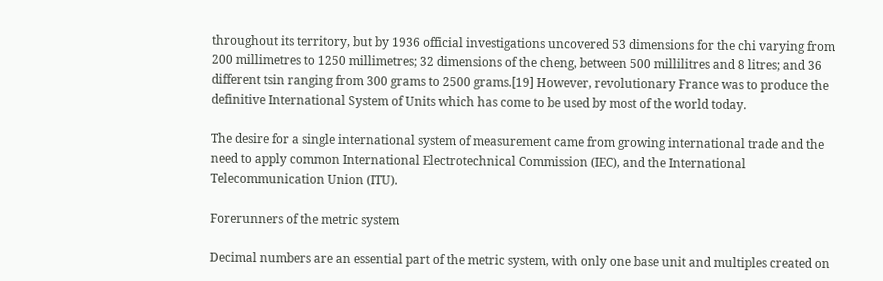throughout its territory, but by 1936 official investigations uncovered 53 dimensions for the chi varying from 200 millimetres to 1250 millimetres; 32 dimensions of the cheng, between 500 millilitres and 8 litres; and 36 different tsin ranging from 300 grams to 2500 grams.[19] However, revolutionary France was to produce the definitive International System of Units which has come to be used by most of the world today.

The desire for a single international system of measurement came from growing international trade and the need to apply common International Electrotechnical Commission (IEC), and the International Telecommunication Union (ITU).

Forerunners of the metric system

Decimal numbers are an essential part of the metric system, with only one base unit and multiples created on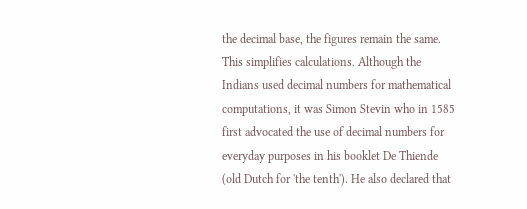the decimal base, the figures remain the same. This simplifies calculations. Although the Indians used decimal numbers for mathematical computations, it was Simon Stevin who in 1585 first advocated the use of decimal numbers for everyday purposes in his booklet De Thiende (old Dutch for 'the tenth'). He also declared that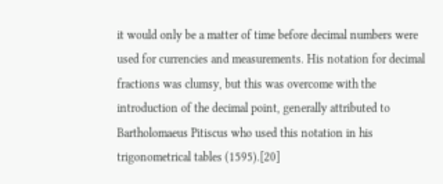it would only be a matter of time before decimal numbers were used for currencies and measurements. His notation for decimal fractions was clumsy, but this was overcome with the introduction of the decimal point, generally attributed to Bartholomaeus Pitiscus who used this notation in his trigonometrical tables (1595).[20]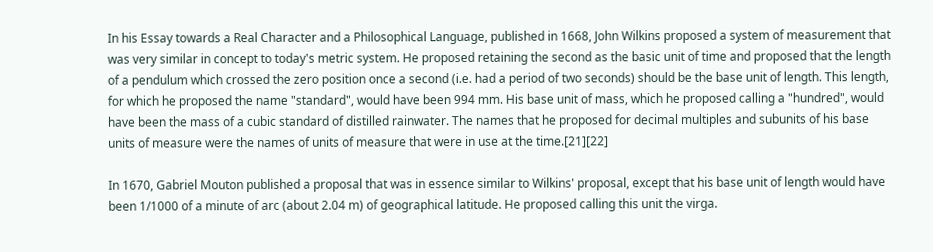In his Essay towards a Real Character and a Philosophical Language, published in 1668, John Wilkins proposed a system of measurement that was very similar in concept to today's metric system. He proposed retaining the second as the basic unit of time and proposed that the length of a pendulum which crossed the zero position once a second (i.e. had a period of two seconds) should be the base unit of length. This length, for which he proposed the name "standard", would have been 994 mm. His base unit of mass, which he proposed calling a "hundred", would have been the mass of a cubic standard of distilled rainwater. The names that he proposed for decimal multiples and subunits of his base units of measure were the names of units of measure that were in use at the time.[21][22]

In 1670, Gabriel Mouton published a proposal that was in essence similar to Wilkins' proposal, except that his base unit of length would have been 1/1000 of a minute of arc (about 2.04 m) of geographical latitude. He proposed calling this unit the virga.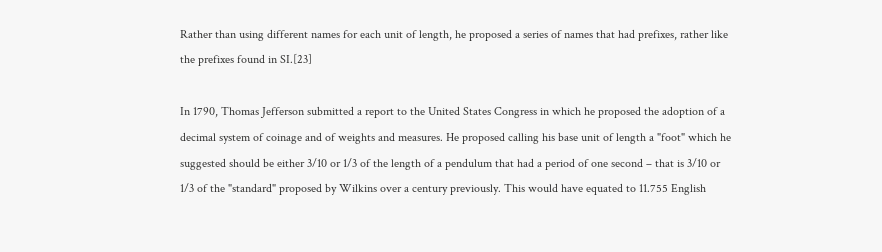Rather than using different names for each unit of length, he proposed a series of names that had prefixes, rather like the prefixes found in SI.[23]

In 1790, Thomas Jefferson submitted a report to the United States Congress in which he proposed the adoption of a decimal system of coinage and of weights and measures. He proposed calling his base unit of length a "foot" which he suggested should be either 3/10 or 1/3 of the length of a pendulum that had a period of one second – that is 3/10 or 1/3 of the "standard" proposed by Wilkins over a century previously. This would have equated to 11.755 English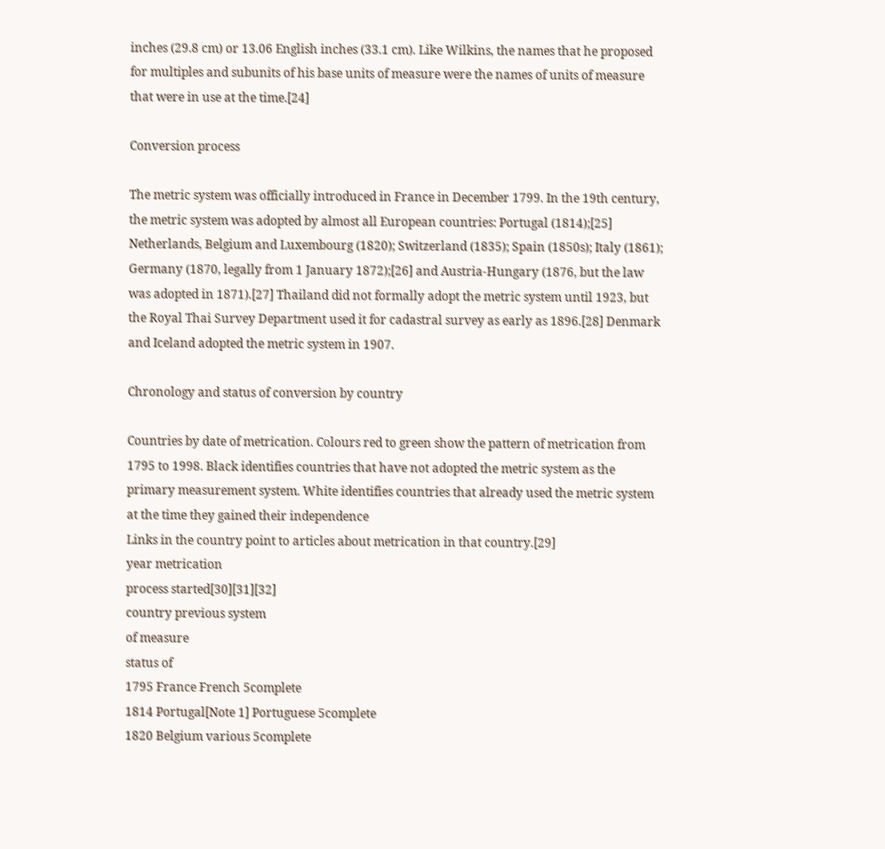inches (29.8 cm) or 13.06 English inches (33.1 cm). Like Wilkins, the names that he proposed for multiples and subunits of his base units of measure were the names of units of measure that were in use at the time.[24]

Conversion process

The metric system was officially introduced in France in December 1799. In the 19th century, the metric system was adopted by almost all European countries: Portugal (1814);[25] Netherlands, Belgium and Luxembourg (1820); Switzerland (1835); Spain (1850s); Italy (1861); Germany (1870, legally from 1 January 1872);[26] and Austria-Hungary (1876, but the law was adopted in 1871).[27] Thailand did not formally adopt the metric system until 1923, but the Royal Thai Survey Department used it for cadastral survey as early as 1896.[28] Denmark and Iceland adopted the metric system in 1907.

Chronology and status of conversion by country

Countries by date of metrication. Colours red to green show the pattern of metrication from 1795 to 1998. Black identifies countries that have not adopted the metric system as the primary measurement system. White identifies countries that already used the metric system at the time they gained their independence
Links in the country point to articles about metrication in that country.[29]
year metrication
process started[30][31][32]
country previous system
of measure
status of
1795 France French 5complete
1814 Portugal[Note 1] Portuguese 5complete
1820 Belgium various 5complete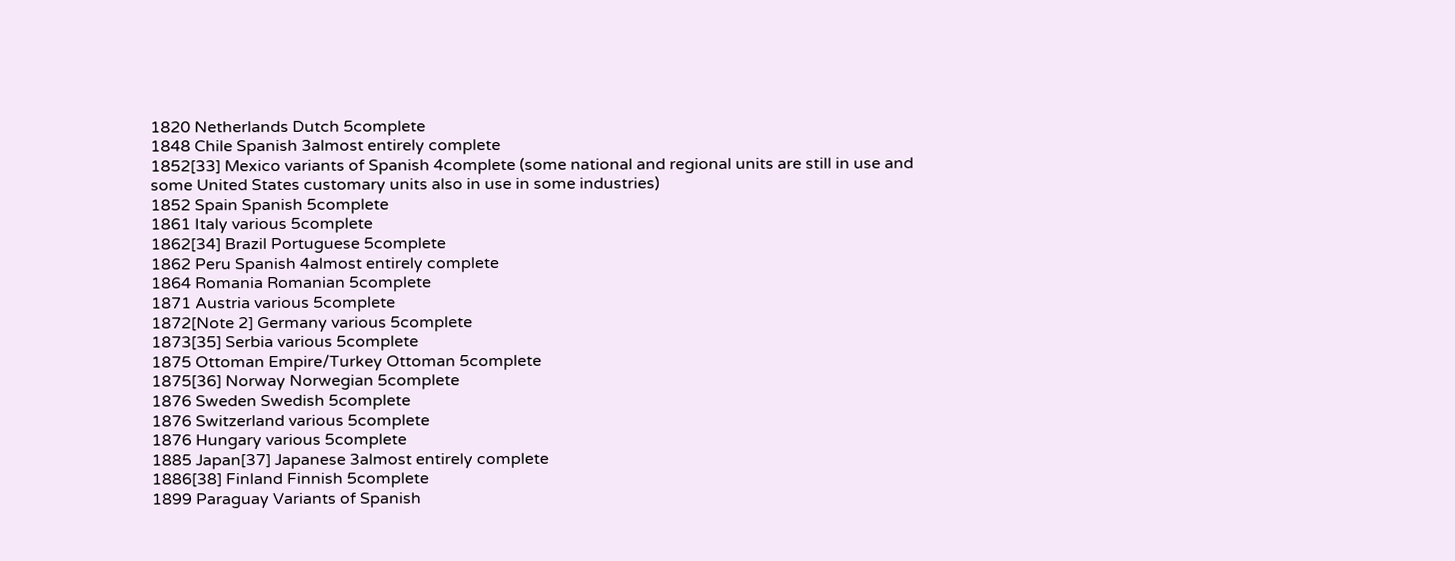1820 Netherlands Dutch 5complete
1848 Chile Spanish 3almost entirely complete
1852[33] Mexico variants of Spanish 4complete (some national and regional units are still in use and some United States customary units also in use in some industries)
1852 Spain Spanish 5complete
1861 Italy various 5complete
1862[34] Brazil Portuguese 5complete
1862 Peru Spanish 4almost entirely complete
1864 Romania Romanian 5complete
1871 Austria various 5complete
1872[Note 2] Germany various 5complete
1873[35] Serbia various 5complete
1875 Ottoman Empire/Turkey Ottoman 5complete
1875[36] Norway Norwegian 5complete
1876 Sweden Swedish 5complete
1876 Switzerland various 5complete
1876 Hungary various 5complete
1885 Japan[37] Japanese 3almost entirely complete
1886[38] Finland Finnish 5complete
1899 Paraguay Variants of Spanish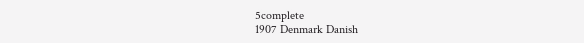5complete
1907 Denmark Danish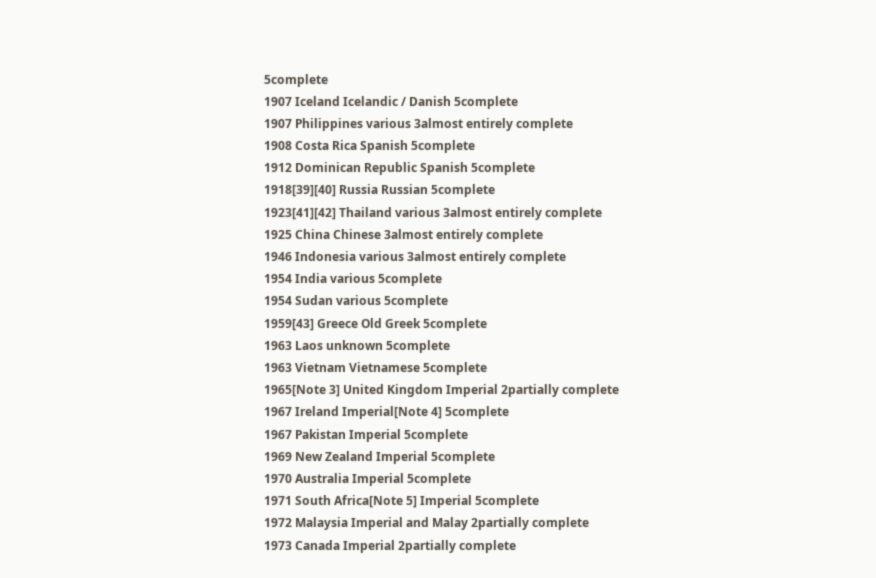5complete
1907 Iceland Icelandic / Danish 5complete
1907 Philippines various 3almost entirely complete
1908 Costa Rica Spanish 5complete
1912 Dominican Republic Spanish 5complete
1918[39][40] Russia Russian 5complete
1923[41][42] Thailand various 3almost entirely complete
1925 China Chinese 3almost entirely complete
1946 Indonesia various 3almost entirely complete
1954 India various 5complete
1954 Sudan various 5complete
1959[43] Greece Old Greek 5complete
1963 Laos unknown 5complete
1963 Vietnam Vietnamese 5complete
1965[Note 3] United Kingdom Imperial 2partially complete
1967 Ireland Imperial[Note 4] 5complete
1967 Pakistan Imperial 5complete
1969 New Zealand Imperial 5complete
1970 Australia Imperial 5complete
1971 South Africa[Note 5] Imperial 5complete
1972 Malaysia Imperial and Malay 2partially complete
1973 Canada Imperial 2partially complete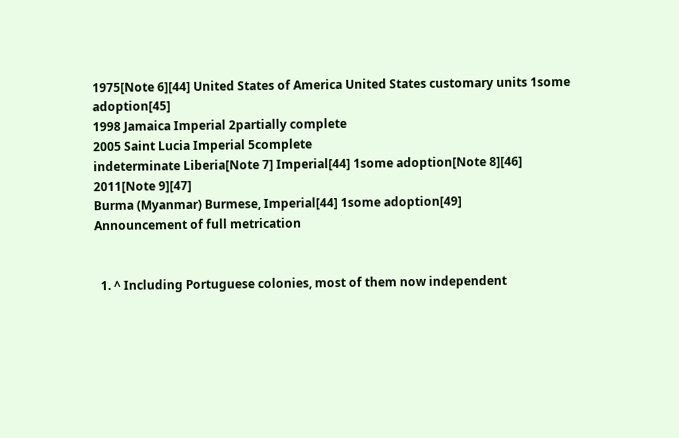1975[Note 6][44] United States of America United States customary units 1some adoption[45]
1998 Jamaica Imperial 2partially complete
2005 Saint Lucia Imperial 5complete
indeterminate Liberia[Note 7] Imperial[44] 1some adoption[Note 8][46]
2011[Note 9][47]
Burma (Myanmar) Burmese, Imperial[44] 1some adoption[49]
Announcement of full metrication


  1. ^ Including Portuguese colonies, most of them now independent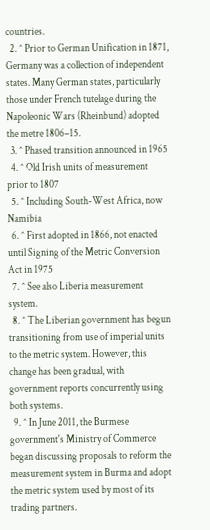countries.
  2. ^ Prior to German Unification in 1871, Germany was a collection of independent states. Many German states, particularly those under French tutelage during the Napoleonic Wars (Rheinbund) adopted the metre 1806–15.
  3. ^ Phased transition announced in 1965
  4. ^ Old Irish units of measurement prior to 1807
  5. ^ Including South-West Africa, now Namibia
  6. ^ First adopted in 1866, not enacted until Signing of the Metric Conversion Act in 1975
  7. ^ See also Liberia measurement system.
  8. ^ The Liberian government has begun transitioning from use of imperial units to the metric system. However, this change has been gradual, with government reports concurrently using both systems.
  9. ^ In June 2011, the Burmese government's Ministry of Commerce began discussing proposals to reform the measurement system in Burma and adopt the metric system used by most of its trading partners.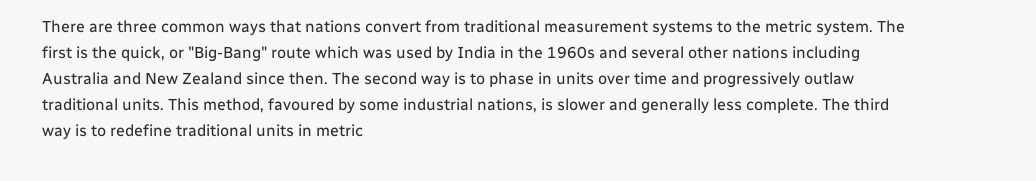There are three common ways that nations convert from traditional measurement systems to the metric system. The first is the quick, or "Big-Bang" route which was used by India in the 1960s and several other nations including Australia and New Zealand since then. The second way is to phase in units over time and progressively outlaw traditional units. This method, favoured by some industrial nations, is slower and generally less complete. The third way is to redefine traditional units in metric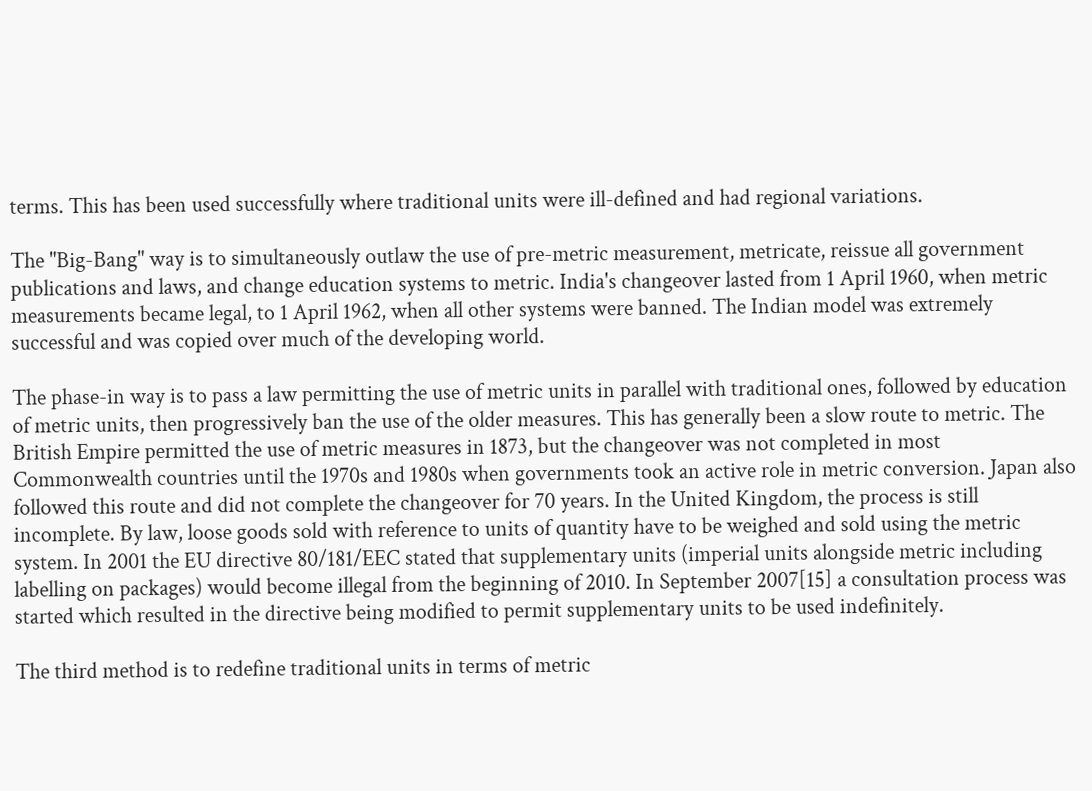terms. This has been used successfully where traditional units were ill-defined and had regional variations.

The "Big-Bang" way is to simultaneously outlaw the use of pre-metric measurement, metricate, reissue all government publications and laws, and change education systems to metric. India's changeover lasted from 1 April 1960, when metric measurements became legal, to 1 April 1962, when all other systems were banned. The Indian model was extremely successful and was copied over much of the developing world.

The phase-in way is to pass a law permitting the use of metric units in parallel with traditional ones, followed by education of metric units, then progressively ban the use of the older measures. This has generally been a slow route to metric. The British Empire permitted the use of metric measures in 1873, but the changeover was not completed in most Commonwealth countries until the 1970s and 1980s when governments took an active role in metric conversion. Japan also followed this route and did not complete the changeover for 70 years. In the United Kingdom, the process is still incomplete. By law, loose goods sold with reference to units of quantity have to be weighed and sold using the metric system. In 2001 the EU directive 80/181/EEC stated that supplementary units (imperial units alongside metric including labelling on packages) would become illegal from the beginning of 2010. In September 2007[15] a consultation process was started which resulted in the directive being modified to permit supplementary units to be used indefinitely.

The third method is to redefine traditional units in terms of metric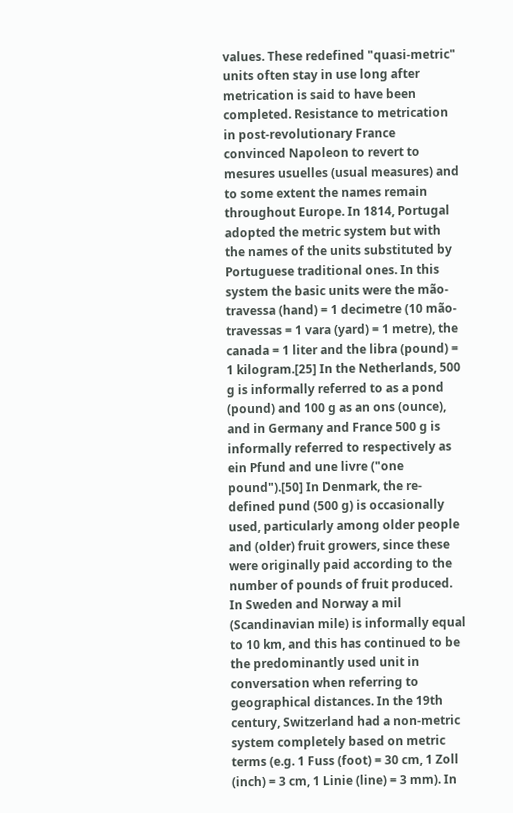values. These redefined "quasi-metric" units often stay in use long after metrication is said to have been completed. Resistance to metrication in post-revolutionary France convinced Napoleon to revert to mesures usuelles (usual measures) and to some extent the names remain throughout Europe. In 1814, Portugal adopted the metric system but with the names of the units substituted by Portuguese traditional ones. In this system the basic units were the mão-travessa (hand) = 1 decimetre (10 mão-travessas = 1 vara (yard) = 1 metre), the canada = 1 liter and the libra (pound) = 1 kilogram.[25] In the Netherlands, 500 g is informally referred to as a pond (pound) and 100 g as an ons (ounce), and in Germany and France 500 g is informally referred to respectively as ein Pfund and une livre ("one pound").[50] In Denmark, the re-defined pund (500 g) is occasionally used, particularly among older people and (older) fruit growers, since these were originally paid according to the number of pounds of fruit produced. In Sweden and Norway a mil (Scandinavian mile) is informally equal to 10 km, and this has continued to be the predominantly used unit in conversation when referring to geographical distances. In the 19th century, Switzerland had a non-metric system completely based on metric terms (e.g. 1 Fuss (foot) = 30 cm, 1 Zoll (inch) = 3 cm, 1 Linie (line) = 3 mm). In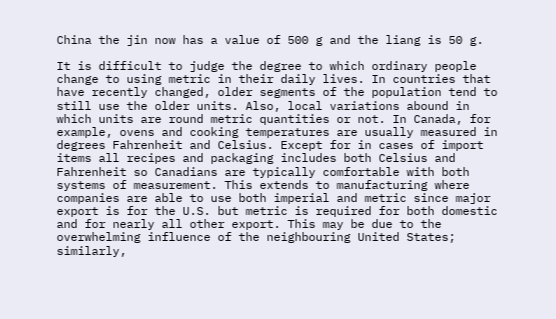China the jin now has a value of 500 g and the liang is 50 g.

It is difficult to judge the degree to which ordinary people change to using metric in their daily lives. In countries that have recently changed, older segments of the population tend to still use the older units. Also, local variations abound in which units are round metric quantities or not. In Canada, for example, ovens and cooking temperatures are usually measured in degrees Fahrenheit and Celsius. Except for in cases of import items all recipes and packaging includes both Celsius and Fahrenheit so Canadians are typically comfortable with both systems of measurement. This extends to manufacturing where companies are able to use both imperial and metric since major export is for the U.S. but metric is required for both domestic and for nearly all other export. This may be due to the overwhelming influence of the neighbouring United States; similarly,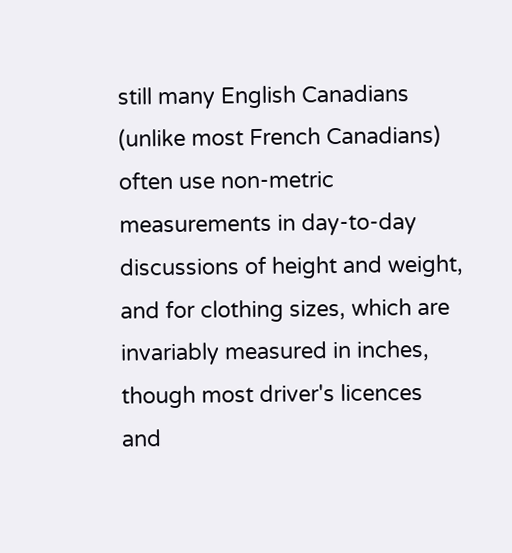still many English Canadians (unlike most French Canadians) often use non-metric measurements in day-to-day discussions of height and weight, and for clothing sizes, which are invariably measured in inches, though most driver's licences and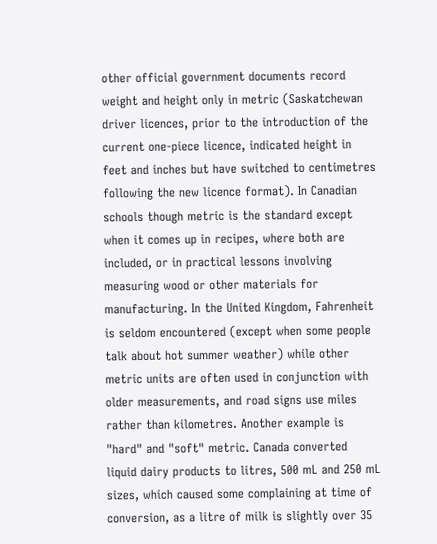other official government documents record weight and height only in metric (Saskatchewan driver licences, prior to the introduction of the current one-piece licence, indicated height in feet and inches but have switched to centimetres following the new licence format). In Canadian schools though metric is the standard except when it comes up in recipes, where both are included, or in practical lessons involving measuring wood or other materials for manufacturing. In the United Kingdom, Fahrenheit is seldom encountered (except when some people talk about hot summer weather) while other metric units are often used in conjunction with older measurements, and road signs use miles rather than kilometres. Another example is "hard" and "soft" metric. Canada converted liquid dairy products to litres, 500 mL and 250 mL sizes, which caused some complaining at time of conversion, as a litre of milk is slightly over 35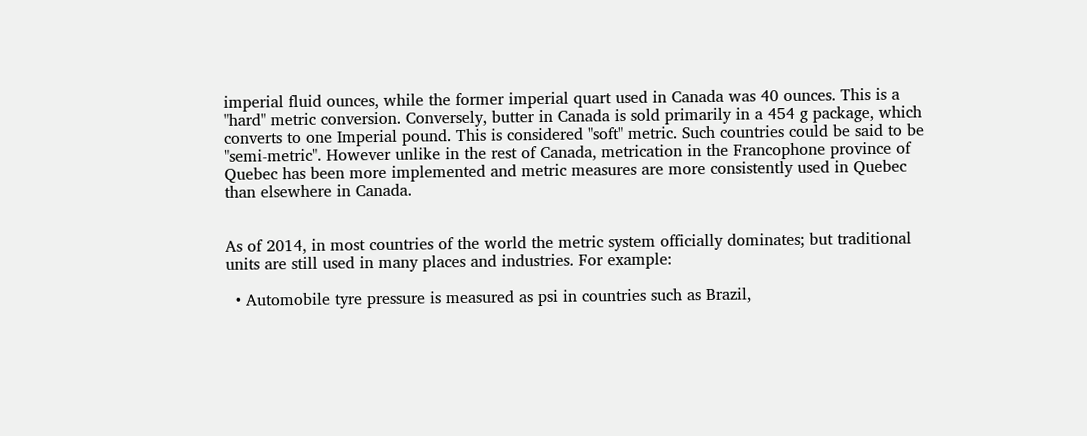imperial fluid ounces, while the former imperial quart used in Canada was 40 ounces. This is a "hard" metric conversion. Conversely, butter in Canada is sold primarily in a 454 g package, which converts to one Imperial pound. This is considered "soft" metric. Such countries could be said to be "semi-metric". However unlike in the rest of Canada, metrication in the Francophone province of Quebec has been more implemented and metric measures are more consistently used in Quebec than elsewhere in Canada.


As of 2014, in most countries of the world the metric system officially dominates; but traditional units are still used in many places and industries. For example:

  • Automobile tyre pressure is measured as psi in countries such as Brazil,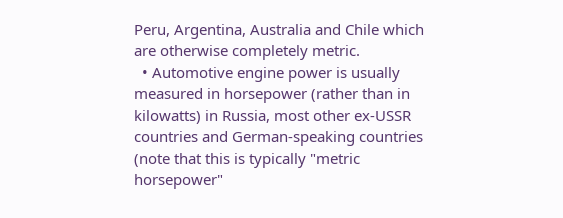Peru, Argentina, Australia and Chile which are otherwise completely metric.
  • Automotive engine power is usually measured in horsepower (rather than in kilowatts) in Russia, most other ex-USSR countries and German-speaking countries (note that this is typically "metric horsepower"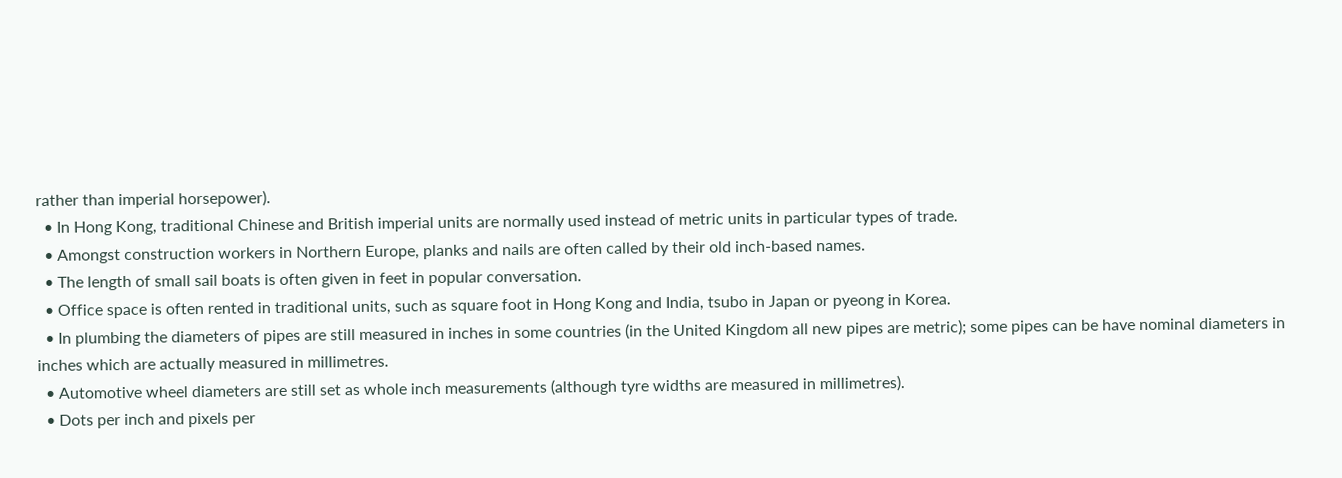rather than imperial horsepower).
  • In Hong Kong, traditional Chinese and British imperial units are normally used instead of metric units in particular types of trade.
  • Amongst construction workers in Northern Europe, planks and nails are often called by their old inch-based names.
  • The length of small sail boats is often given in feet in popular conversation.
  • Office space is often rented in traditional units, such as square foot in Hong Kong and India, tsubo in Japan or pyeong in Korea.
  • In plumbing the diameters of pipes are still measured in inches in some countries (in the United Kingdom all new pipes are metric); some pipes can be have nominal diameters in inches which are actually measured in millimetres.
  • Automotive wheel diameters are still set as whole inch measurements (although tyre widths are measured in millimetres).
  • Dots per inch and pixels per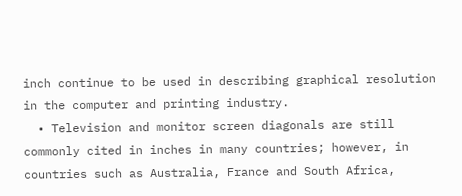inch continue to be used in describing graphical resolution in the computer and printing industry.
  • Television and monitor screen diagonals are still commonly cited in inches in many countries; however, in countries such as Australia, France and South Africa,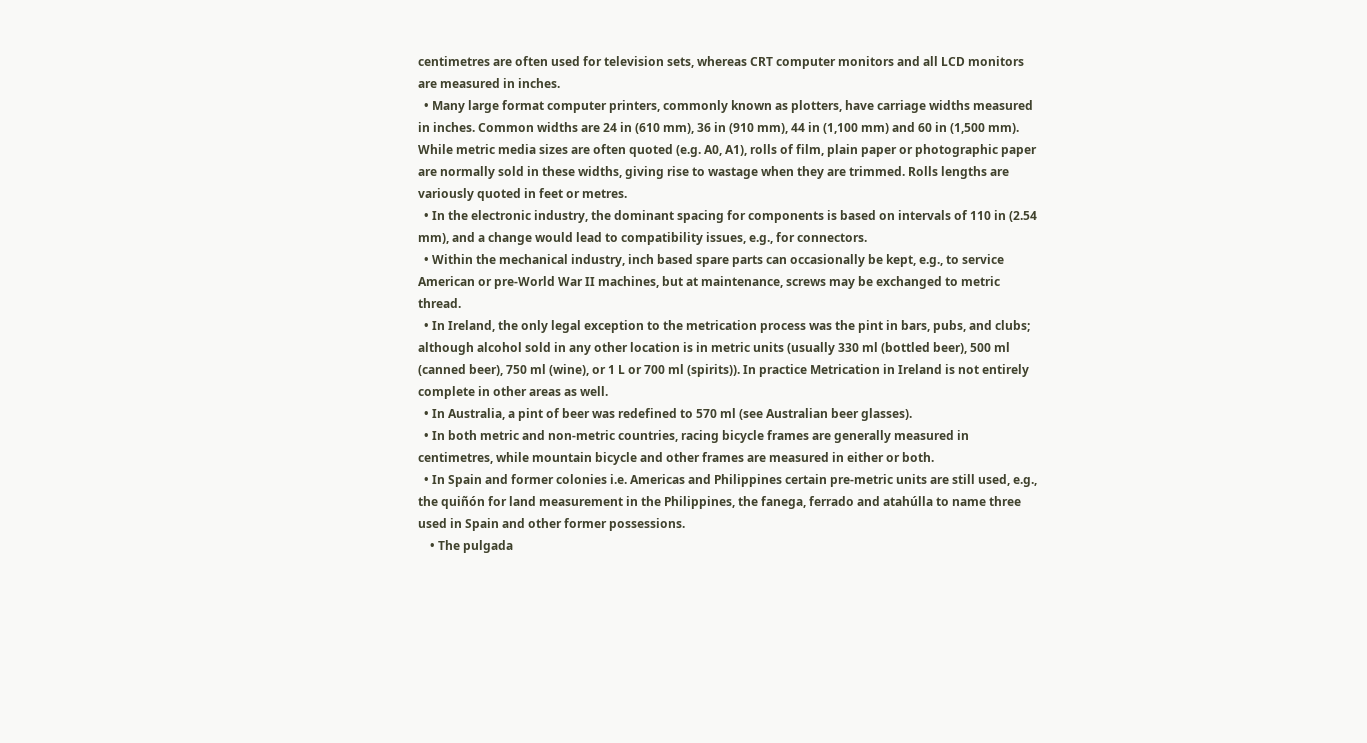centimetres are often used for television sets, whereas CRT computer monitors and all LCD monitors are measured in inches.
  • Many large format computer printers, commonly known as plotters, have carriage widths measured in inches. Common widths are 24 in (610 mm), 36 in (910 mm), 44 in (1,100 mm) and 60 in (1,500 mm). While metric media sizes are often quoted (e.g. A0, A1), rolls of film, plain paper or photographic paper are normally sold in these widths, giving rise to wastage when they are trimmed. Rolls lengths are variously quoted in feet or metres.
  • In the electronic industry, the dominant spacing for components is based on intervals of 110 in (2.54 mm), and a change would lead to compatibility issues, e.g., for connectors.
  • Within the mechanical industry, inch based spare parts can occasionally be kept, e.g., to service American or pre-World War II machines, but at maintenance, screws may be exchanged to metric thread.
  • In Ireland, the only legal exception to the metrication process was the pint in bars, pubs, and clubs; although alcohol sold in any other location is in metric units (usually 330 ml (bottled beer), 500 ml (canned beer), 750 ml (wine), or 1 L or 700 ml (spirits)). In practice Metrication in Ireland is not entirely complete in other areas as well.
  • In Australia, a pint of beer was redefined to 570 ml (see Australian beer glasses).
  • In both metric and non-metric countries, racing bicycle frames are generally measured in centimetres, while mountain bicycle and other frames are measured in either or both.
  • In Spain and former colonies i.e. Americas and Philippines certain pre-metric units are still used, e.g., the quiñón for land measurement in the Philippines, the fanega, ferrado and atahúlla to name three used in Spain and other former possessions.
    • The pulgada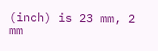(inch) is 23 mm, 2 mm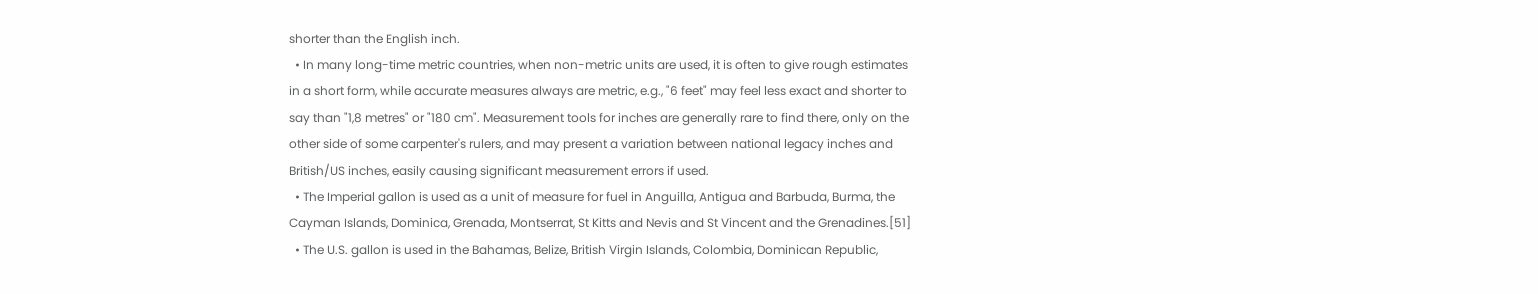shorter than the English inch.
  • In many long-time metric countries, when non-metric units are used, it is often to give rough estimates in a short form, while accurate measures always are metric, e.g., "6 feet" may feel less exact and shorter to say than "1,8 metres" or "180 cm". Measurement tools for inches are generally rare to find there, only on the other side of some carpenter's rulers, and may present a variation between national legacy inches and British/US inches, easily causing significant measurement errors if used.
  • The Imperial gallon is used as a unit of measure for fuel in Anguilla, Antigua and Barbuda, Burma, the Cayman Islands, Dominica, Grenada, Montserrat, St Kitts and Nevis and St Vincent and the Grenadines.[51]
  • The U.S. gallon is used in the Bahamas, Belize, British Virgin Islands, Colombia, Dominican Republic,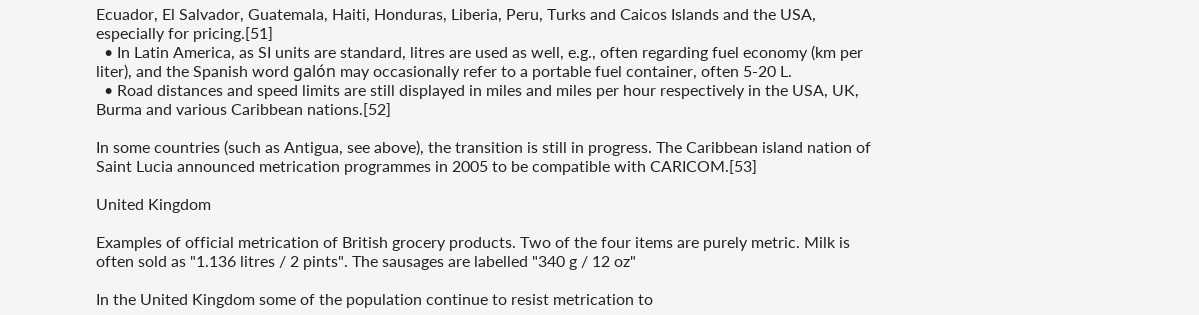Ecuador, El Salvador, Guatemala, Haiti, Honduras, Liberia, Peru, Turks and Caicos Islands and the USA, especially for pricing.[51]
  • In Latin America, as SI units are standard, litres are used as well, e.g., often regarding fuel economy (km per liter), and the Spanish word galón may occasionally refer to a portable fuel container, often 5-20 L.
  • Road distances and speed limits are still displayed in miles and miles per hour respectively in the USA, UK, Burma and various Caribbean nations.[52]

In some countries (such as Antigua, see above), the transition is still in progress. The Caribbean island nation of Saint Lucia announced metrication programmes in 2005 to be compatible with CARICOM.[53]

United Kingdom

Examples of official metrication of British grocery products. Two of the four items are purely metric. Milk is often sold as "1.136 litres / 2 pints". The sausages are labelled "340 g / 12 oz"

In the United Kingdom some of the population continue to resist metrication to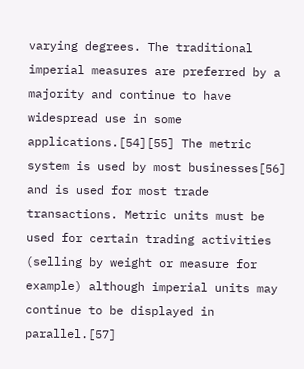varying degrees. The traditional imperial measures are preferred by a majority and continue to have widespread use in some applications.[54][55] The metric system is used by most businesses[56] and is used for most trade transactions. Metric units must be used for certain trading activities (selling by weight or measure for example) although imperial units may continue to be displayed in parallel.[57]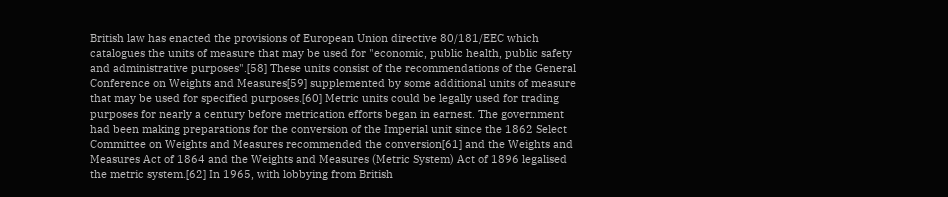British law has enacted the provisions of European Union directive 80/181/EEC which catalogues the units of measure that may be used for "economic, public health, public safety and administrative purposes".[58] These units consist of the recommendations of the General Conference on Weights and Measures[59] supplemented by some additional units of measure that may be used for specified purposes.[60] Metric units could be legally used for trading purposes for nearly a century before metrication efforts began in earnest. The government had been making preparations for the conversion of the Imperial unit since the 1862 Select Committee on Weights and Measures recommended the conversion[61] and the Weights and Measures Act of 1864 and the Weights and Measures (Metric System) Act of 1896 legalised the metric system.[62] In 1965, with lobbying from British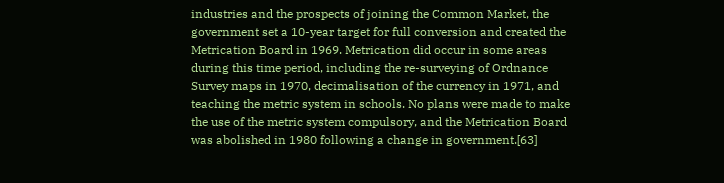industries and the prospects of joining the Common Market, the government set a 10-year target for full conversion and created the Metrication Board in 1969. Metrication did occur in some areas during this time period, including the re-surveying of Ordnance Survey maps in 1970, decimalisation of the currency in 1971, and teaching the metric system in schools. No plans were made to make the use of the metric system compulsory, and the Metrication Board was abolished in 1980 following a change in government.[63]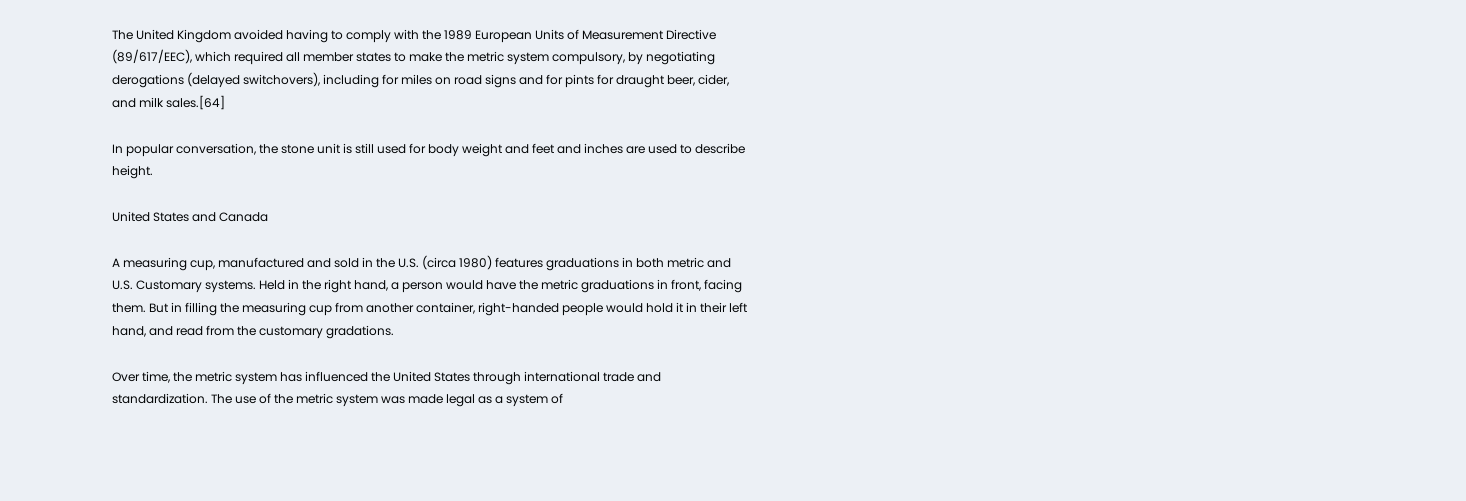The United Kingdom avoided having to comply with the 1989 European Units of Measurement Directive (89/617/EEC), which required all member states to make the metric system compulsory, by negotiating derogations (delayed switchovers), including for miles on road signs and for pints for draught beer, cider, and milk sales.[64]

In popular conversation, the stone unit is still used for body weight and feet and inches are used to describe height.

United States and Canada

A measuring cup, manufactured and sold in the U.S. (circa 1980) features graduations in both metric and U.S. Customary systems. Held in the right hand, a person would have the metric graduations in front, facing them. But in filling the measuring cup from another container, right-handed people would hold it in their left hand, and read from the customary gradations.

Over time, the metric system has influenced the United States through international trade and standardization. The use of the metric system was made legal as a system of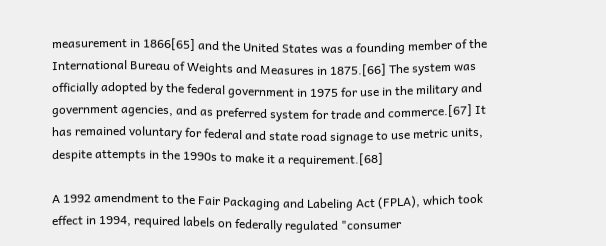measurement in 1866[65] and the United States was a founding member of the International Bureau of Weights and Measures in 1875.[66] The system was officially adopted by the federal government in 1975 for use in the military and government agencies, and as preferred system for trade and commerce.[67] It has remained voluntary for federal and state road signage to use metric units, despite attempts in the 1990s to make it a requirement.[68]

A 1992 amendment to the Fair Packaging and Labeling Act (FPLA), which took effect in 1994, required labels on federally regulated "consumer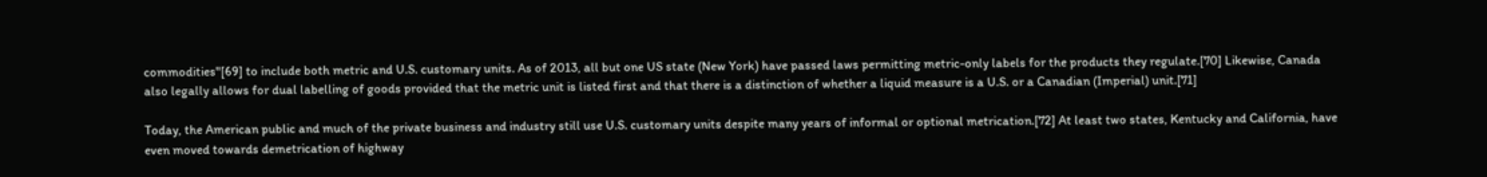commodities"[69] to include both metric and U.S. customary units. As of 2013, all but one US state (New York) have passed laws permitting metric-only labels for the products they regulate.[70] Likewise, Canada also legally allows for dual labelling of goods provided that the metric unit is listed first and that there is a distinction of whether a liquid measure is a U.S. or a Canadian (Imperial) unit.[71]

Today, the American public and much of the private business and industry still use U.S. customary units despite many years of informal or optional metrication.[72] At least two states, Kentucky and California, have even moved towards demetrication of highway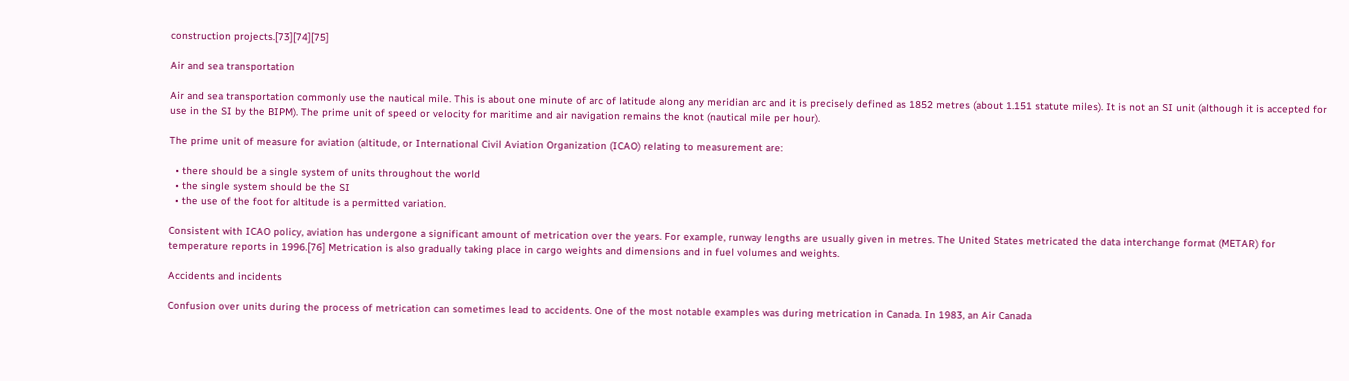construction projects.[73][74][75]

Air and sea transportation

Air and sea transportation commonly use the nautical mile. This is about one minute of arc of latitude along any meridian arc and it is precisely defined as 1852 metres (about 1.151 statute miles). It is not an SI unit (although it is accepted for use in the SI by the BIPM). The prime unit of speed or velocity for maritime and air navigation remains the knot (nautical mile per hour).

The prime unit of measure for aviation (altitude, or International Civil Aviation Organization (ICAO) relating to measurement are:

  • there should be a single system of units throughout the world
  • the single system should be the SI
  • the use of the foot for altitude is a permitted variation.

Consistent with ICAO policy, aviation has undergone a significant amount of metrication over the years. For example, runway lengths are usually given in metres. The United States metricated the data interchange format (METAR) for temperature reports in 1996.[76] Metrication is also gradually taking place in cargo weights and dimensions and in fuel volumes and weights.

Accidents and incidents

Confusion over units during the process of metrication can sometimes lead to accidents. One of the most notable examples was during metrication in Canada. In 1983, an Air Canada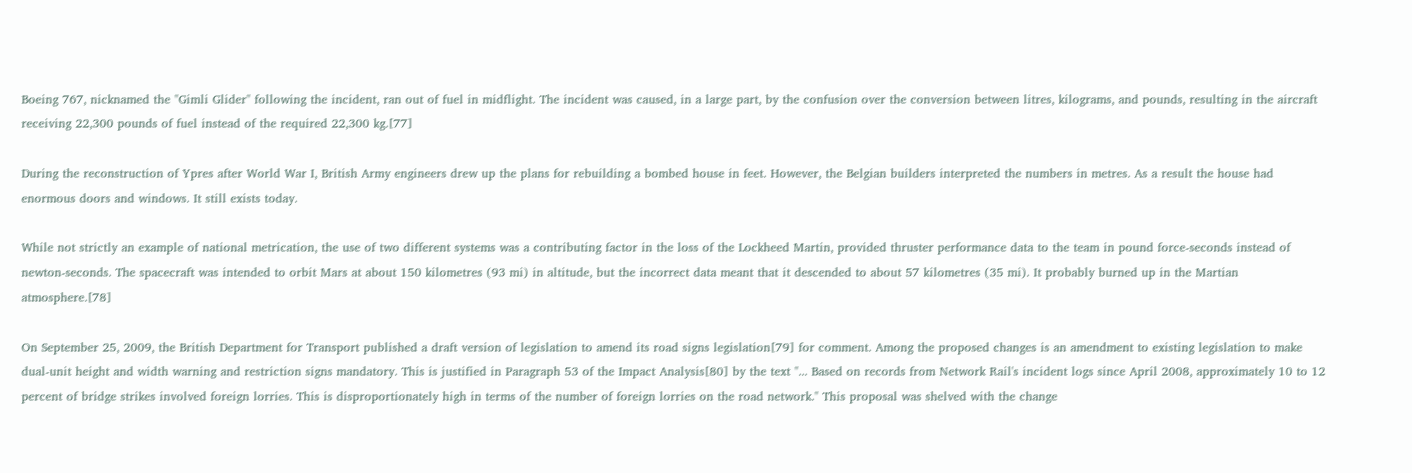Boeing 767, nicknamed the "Gimli Glider" following the incident, ran out of fuel in midflight. The incident was caused, in a large part, by the confusion over the conversion between litres, kilograms, and pounds, resulting in the aircraft receiving 22,300 pounds of fuel instead of the required 22,300 kg.[77]

During the reconstruction of Ypres after World War I, British Army engineers drew up the plans for rebuilding a bombed house in feet. However, the Belgian builders interpreted the numbers in metres. As a result the house had enormous doors and windows. It still exists today.

While not strictly an example of national metrication, the use of two different systems was a contributing factor in the loss of the Lockheed Martin, provided thruster performance data to the team in pound force-seconds instead of newton-seconds. The spacecraft was intended to orbit Mars at about 150 kilometres (93 mi) in altitude, but the incorrect data meant that it descended to about 57 kilometres (35 mi). It probably burned up in the Martian atmosphere.[78]

On September 25, 2009, the British Department for Transport published a draft version of legislation to amend its road signs legislation[79] for comment. Among the proposed changes is an amendment to existing legislation to make dual-unit height and width warning and restriction signs mandatory. This is justified in Paragraph 53 of the Impact Analysis[80] by the text "... Based on records from Network Rail's incident logs since April 2008, approximately 10 to 12 percent of bridge strikes involved foreign lorries. This is disproportionately high in terms of the number of foreign lorries on the road network." This proposal was shelved with the change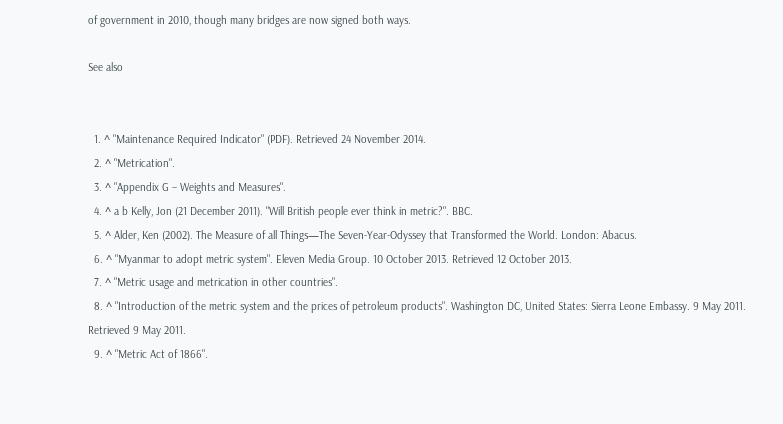of government in 2010, though many bridges are now signed both ways.

See also


  1. ^ "Maintenance Required Indicator" (PDF). Retrieved 24 November 2014.
  2. ^ "Metrication".
  3. ^ "Appendix G – Weights and Measures".
  4. ^ a b Kelly, Jon (21 December 2011). "Will British people ever think in metric?". BBC.
  5. ^ Alder, Ken (2002). The Measure of all Things—The Seven-Year-Odyssey that Transformed the World. London: Abacus.
  6. ^ "Myanmar to adopt metric system". Eleven Media Group. 10 October 2013. Retrieved 12 October 2013.
  7. ^ "Metric usage and metrication in other countries".
  8. ^ "Introduction of the metric system and the prices of petroleum products". Washington DC, United States: Sierra Leone Embassy. 9 May 2011. Retrieved 9 May 2011.
  9. ^ "Metric Act of 1866".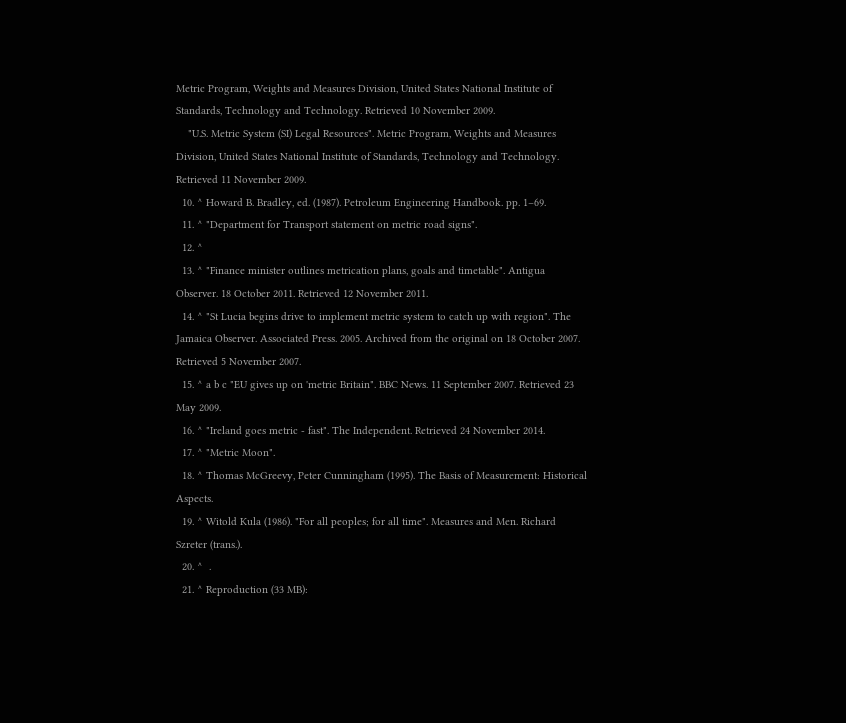Metric Program, Weights and Measures Division, United States National Institute of Standards, Technology and Technology. Retrieved 10 November 2009.
    "U.S. Metric System (SI) Legal Resources". Metric Program, Weights and Measures Division, United States National Institute of Standards, Technology and Technology. Retrieved 11 November 2009.
  10. ^ Howard B. Bradley, ed. (1987). Petroleum Engineering Handbook. pp. 1–69.
  11. ^ "Department for Transport statement on metric road signs".
  12. ^
  13. ^ "Finance minister outlines metrication plans, goals and timetable". Antigua Observer. 18 October 2011. Retrieved 12 November 2011.
  14. ^ "St Lucia begins drive to implement metric system to catch up with region". The Jamaica Observer. Associated Press. 2005. Archived from the original on 18 October 2007. Retrieved 5 November 2007.
  15. ^ a b c "EU gives up on 'metric Britain". BBC News. 11 September 2007. Retrieved 23 May 2009.
  16. ^ "Ireland goes metric - fast". The Independent. Retrieved 24 November 2014.
  17. ^ "Metric Moon".
  18. ^ Thomas McGreevy, Peter Cunningham (1995). The Basis of Measurement: Historical Aspects.
  19. ^ Witold Kula (1986). "For all peoples; for all time". Measures and Men. Richard Szreter (trans.).
  20. ^  .
  21. ^ Reproduction (33 MB):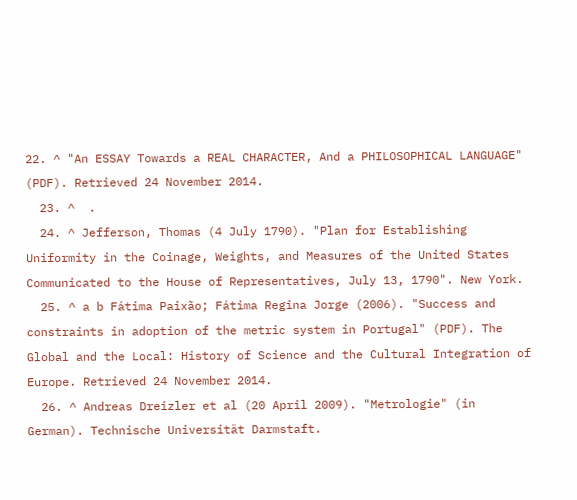22. ^ "An ESSAY Towards a REAL CHARACTER, And a PHILOSOPHICAL LANGUAGE" (PDF). Retrieved 24 November 2014.
  23. ^  .
  24. ^ Jefferson, Thomas (4 July 1790). "Plan for Establishing Uniformity in the Coinage, Weights, and Measures of the United States Communicated to the House of Representatives, July 13, 1790". New York.
  25. ^ a b Fátima Paixão; Fátima Regina Jorge (2006). "Success and constraints in adoption of the metric system in Portugal" (PDF). The Global and the Local: History of Science and the Cultural Integration of Europe. Retrieved 24 November 2014.
  26. ^ Andreas Dreizler et al (20 April 2009). "Metrologie" (in German). Technische Universität Darmstaft.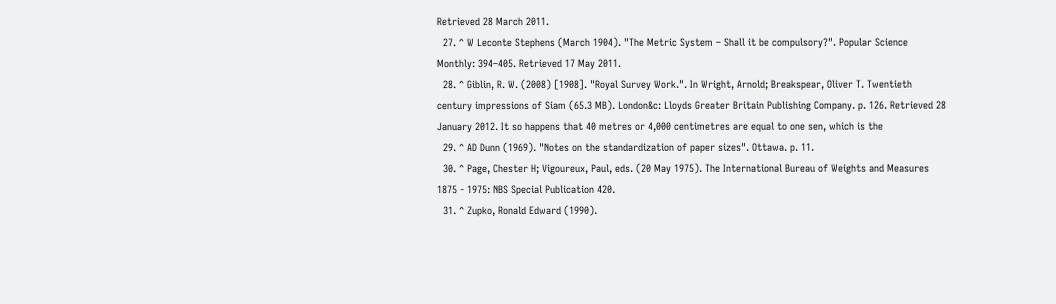Retrieved 28 March 2011.
  27. ^ W Leconte Stephens (March 1904). "The Metric System – Shall it be compulsory?". Popular Science Monthly: 394–405. Retrieved 17 May 2011.
  28. ^ Giblin, R. W. (2008) [1908]. "Royal Survey Work.". In Wright, Arnold; Breakspear, Oliver T. Twentieth century impressions of Siam (65.3 MB). London&c: Lloyds Greater Britain Publishing Company. p. 126. Retrieved 28 January 2012. It so happens that 40 metres or 4,000 centimetres are equal to one sen, which is the
  29. ^ AD Dunn (1969). "Notes on the standardization of paper sizes". Ottawa. p. 11.
  30. ^ Page, Chester H; Vigoureux, Paul, eds. (20 May 1975). The International Bureau of Weights and Measures 1875 - 1975: NBS Special Publication 420.
  31. ^ Zupko, Ronald Edward (1990).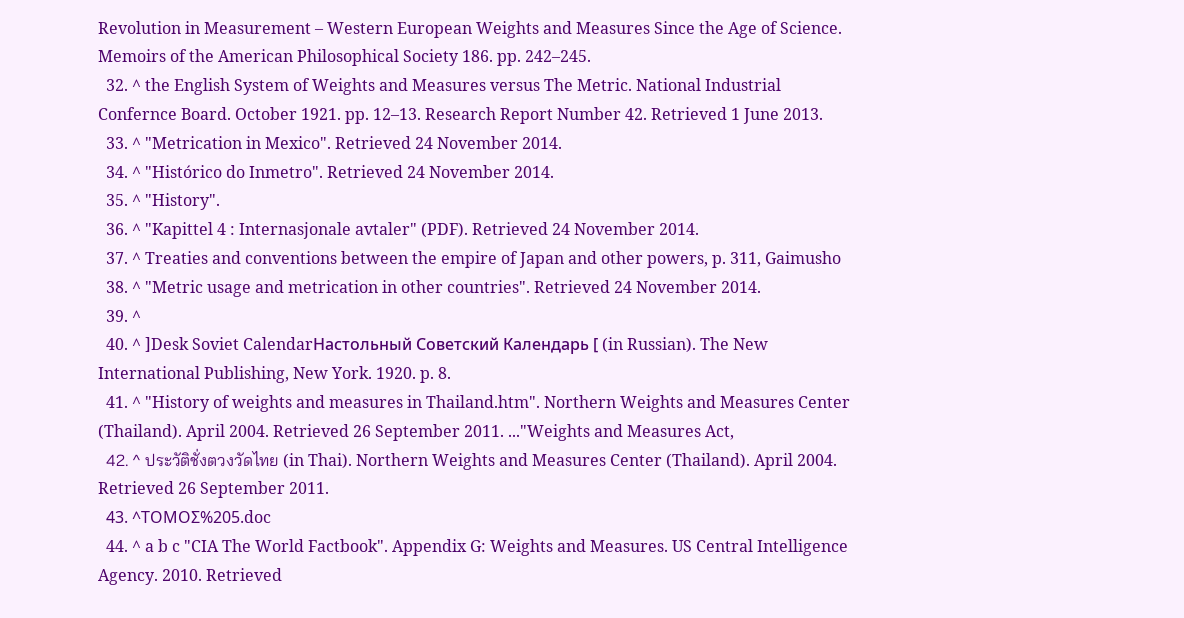Revolution in Measurement – Western European Weights and Measures Since the Age of Science. Memoirs of the American Philosophical Society 186. pp. 242–245.
  32. ^ the English System of Weights and Measures versus The Metric. National Industrial Confernce Board. October 1921. pp. 12–13. Research Report Number 42. Retrieved 1 June 2013.
  33. ^ "Metrication in Mexico". Retrieved 24 November 2014.
  34. ^ "Histórico do Inmetro". Retrieved 24 November 2014.
  35. ^ "History".
  36. ^ "Kapittel 4 : Internasjonale avtaler" (PDF). Retrieved 24 November 2014.
  37. ^ Treaties and conventions between the empire of Japan and other powers, p. 311, Gaimusho
  38. ^ "Metric usage and metrication in other countries". Retrieved 24 November 2014.
  39. ^
  40. ^ ]Desk Soviet CalendarНастольный Советский Календарь [ (in Russian). The New International Publishing, New York. 1920. p. 8.
  41. ^ "History of weights and measures in Thailand.htm". Northern Weights and Measures Center (Thailand). April 2004. Retrieved 26 September 2011. ..."Weights and Measures Act,
  42. ^ ประวัติชั่งตวงวัดไทย (in Thai). Northern Weights and Measures Center (Thailand). April 2004. Retrieved 26 September 2011.
  43. ^ΤΟΜΟΣ%205.doc
  44. ^ a b c "CIA The World Factbook". Appendix G: Weights and Measures. US Central Intelligence Agency. 2010. Retrieved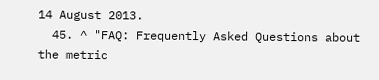14 August 2013.
  45. ^ "FAQ: Frequently Asked Questions about the metric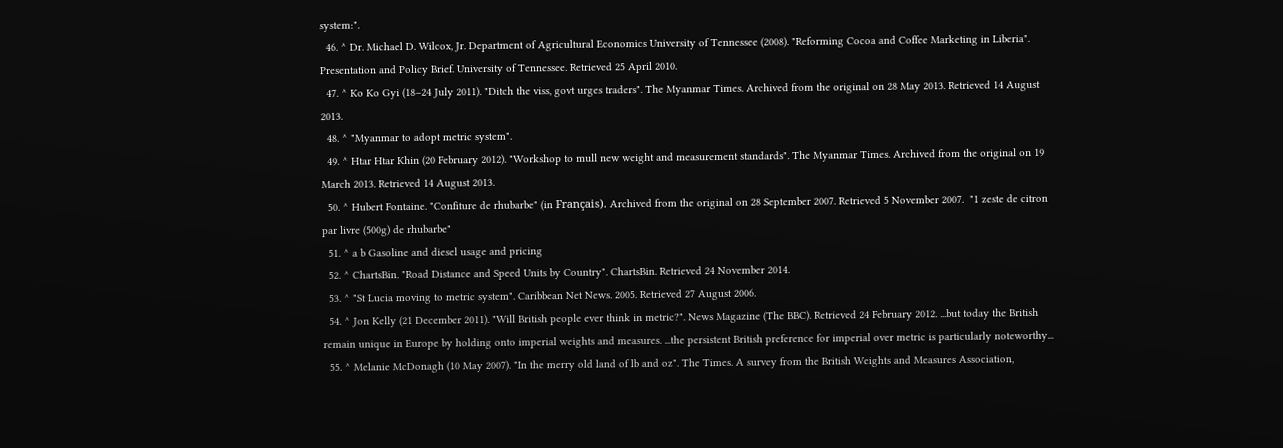system:".
  46. ^ Dr. Michael D. Wilcox, Jr. Department of Agricultural Economics University of Tennessee (2008). "Reforming Cocoa and Coffee Marketing in Liberia". Presentation and Policy Brief. University of Tennessee. Retrieved 25 April 2010.
  47. ^ Ko Ko Gyi (18–24 July 2011). "Ditch the viss, govt urges traders". The Myanmar Times. Archived from the original on 28 May 2013. Retrieved 14 August 2013.
  48. ^ "Myanmar to adopt metric system".
  49. ^ Htar Htar Khin (20 February 2012). "Workshop to mull new weight and measurement standards". The Myanmar Times. Archived from the original on 19 March 2013. Retrieved 14 August 2013.
  50. ^ Hubert Fontaine. "Confiture de rhubarbe" (in Français). Archived from the original on 28 September 2007. Retrieved 5 November 2007.  "1 zeste de citron par livre (500g) de rhubarbe"
  51. ^ a b Gasoline and diesel usage and pricing
  52. ^ ChartsBin. "Road Distance and Speed Units by Country". ChartsBin. Retrieved 24 November 2014.
  53. ^ "St Lucia moving to metric system". Caribbean Net News. 2005. Retrieved 27 August 2006.
  54. ^ Jon Kelly (21 December 2011). "Will British people ever think in metric?". News Magazine (The BBC). Retrieved 24 February 2012. ...but today the British remain unique in Europe by holding onto imperial weights and measures. ...the persistent British preference for imperial over metric is particularly noteworthy...
  55. ^ Melanie McDonagh (10 May 2007). "In the merry old land of lb and oz". The Times. A survey from the British Weights and Measures Association,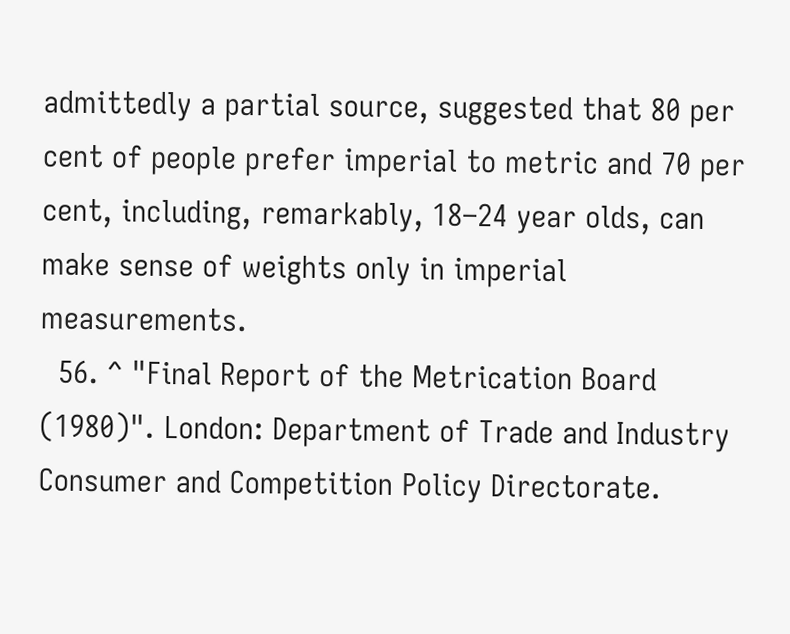admittedly a partial source, suggested that 80 per cent of people prefer imperial to metric and 70 per cent, including, remarkably, 18–24 year olds, can make sense of weights only in imperial measurements.
  56. ^ "Final Report of the Metrication Board (1980)". London: Department of Trade and Industry Consumer and Competition Policy Directorate.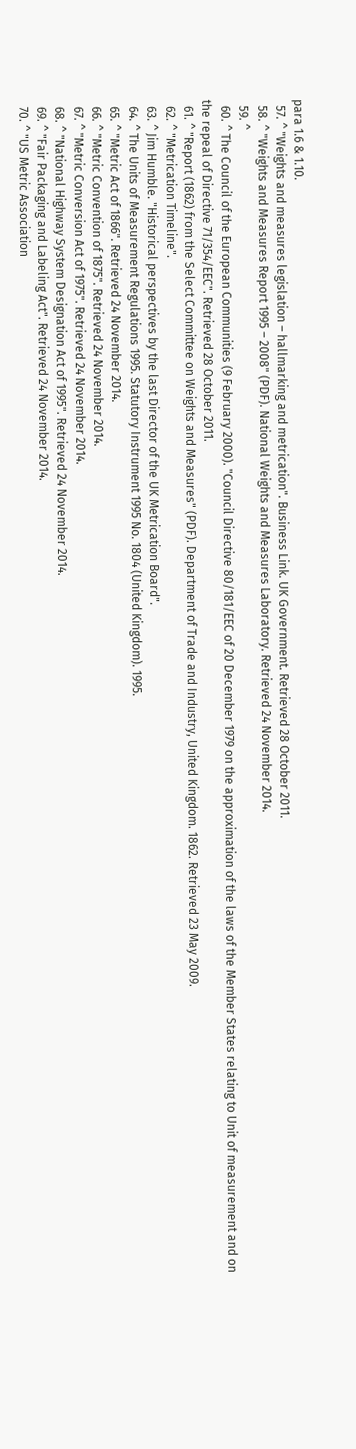para 1.6 & 1.10.
  57. ^ "Weights and measures legislation – hallmarking and metrication". Business Link. UK Government. Retrieved 28 October 2011.
  58. ^ "Weights and Measures Report 1995 – 2008" (PDF). National Weights and Measures Laboratory. Retrieved 24 November 2014.
  59. ^
  60. ^ The Council of the European Communities (9 February 2000). "Council Directive 80/181/EEC of 20 December 1979 on the approximation of the laws of the Member States relating to Unit of measurement and on the repeal of Directive 71/354/EEC". Retrieved 28 October 2011.
  61. ^ "Report (1862) from the Select Committee on Weights and Measures" (PDF). Department of Trade and Industry, United Kingdom. 1862. Retrieved 23 May 2009.
  62. ^ "Metrication Timeline".
  63. ^ Jim Humble. "Historical perspectives by the last Director of the UK Metrication Board".
  64. ^ The Units of Measurement Regulations 1995. Statutory Instrument 1995 No. 1804 (United Kingdom). 1995.
  65. ^ "Metric Act of 1866". Retrieved 24 November 2014.
  66. ^ "Metric Convention of 1875". Retrieved 24 November 2014.
  67. ^ "Metric Conversion Act of 1975". Retrieved 24 November 2014.
  68. ^ "National Highway System Designation Act of 1995". Retrieved 24 November 2014.
  69. ^ "Fair Packaging and Labeling Act". Retrieved 24 November 2014.
  70. ^ "US Metric Association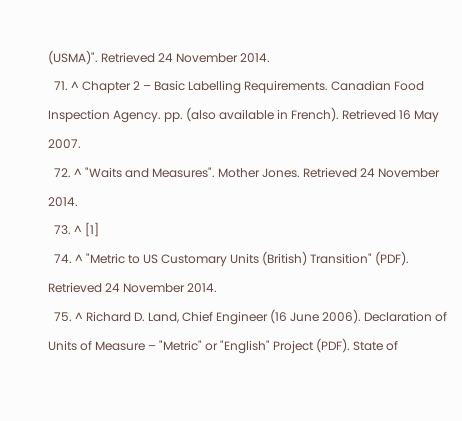(USMA)". Retrieved 24 November 2014.
  71. ^ Chapter 2 – Basic Labelling Requirements. Canadian Food Inspection Agency. pp. (also available in French). Retrieved 16 May 2007.
  72. ^ "Waits and Measures". Mother Jones. Retrieved 24 November 2014.
  73. ^ [1]
  74. ^ "Metric to US Customary Units (British) Transition" (PDF). Retrieved 24 November 2014.
  75. ^ Richard D. Land, Chief Engineer (16 June 2006). Declaration of Units of Measure – "Metric" or "English" Project (PDF). State of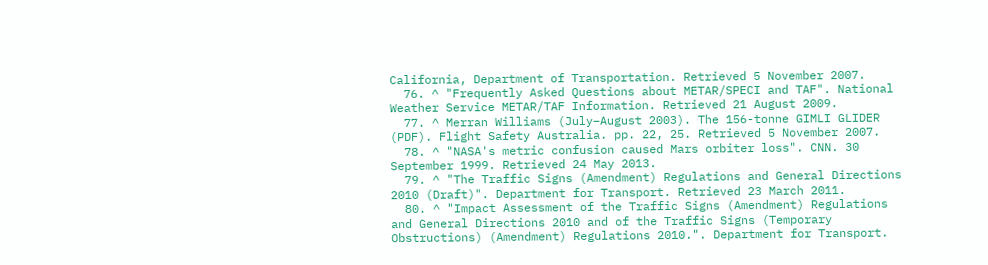California, Department of Transportation. Retrieved 5 November 2007.
  76. ^ "Frequently Asked Questions about METAR/SPECI and TAF". National Weather Service METAR/TAF Information. Retrieved 21 August 2009.
  77. ^ Merran Williams (July–August 2003). The 156-tonne GIMLI GLIDER (PDF). Flight Safety Australia. pp. 22, 25. Retrieved 5 November 2007.
  78. ^ "NASA's metric confusion caused Mars orbiter loss". CNN. 30 September 1999. Retrieved 24 May 2013.
  79. ^ "The Traffic Signs (Amendment) Regulations and General Directions 2010 (Draft)". Department for Transport. Retrieved 23 March 2011.
  80. ^ "Impact Assessment of the Traffic Signs (Amendment) Regulations and General Directions 2010 and of the Traffic Signs (Temporary Obstructions) (Amendment) Regulations 2010.". Department for Transport.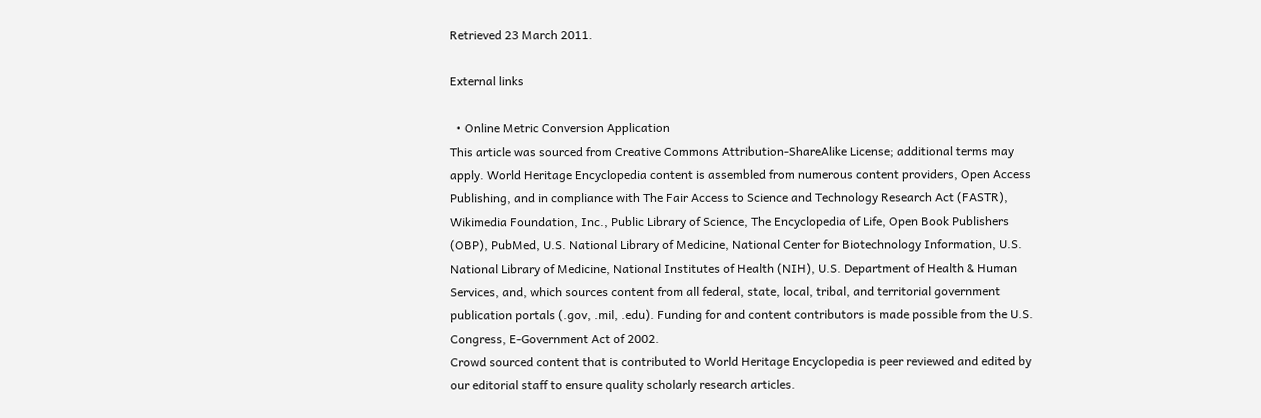Retrieved 23 March 2011.

External links

  • Online Metric Conversion Application
This article was sourced from Creative Commons Attribution-ShareAlike License; additional terms may apply. World Heritage Encyclopedia content is assembled from numerous content providers, Open Access Publishing, and in compliance with The Fair Access to Science and Technology Research Act (FASTR), Wikimedia Foundation, Inc., Public Library of Science, The Encyclopedia of Life, Open Book Publishers (OBP), PubMed, U.S. National Library of Medicine, National Center for Biotechnology Information, U.S. National Library of Medicine, National Institutes of Health (NIH), U.S. Department of Health & Human Services, and, which sources content from all federal, state, local, tribal, and territorial government publication portals (.gov, .mil, .edu). Funding for and content contributors is made possible from the U.S. Congress, E-Government Act of 2002.
Crowd sourced content that is contributed to World Heritage Encyclopedia is peer reviewed and edited by our editorial staff to ensure quality scholarly research articles.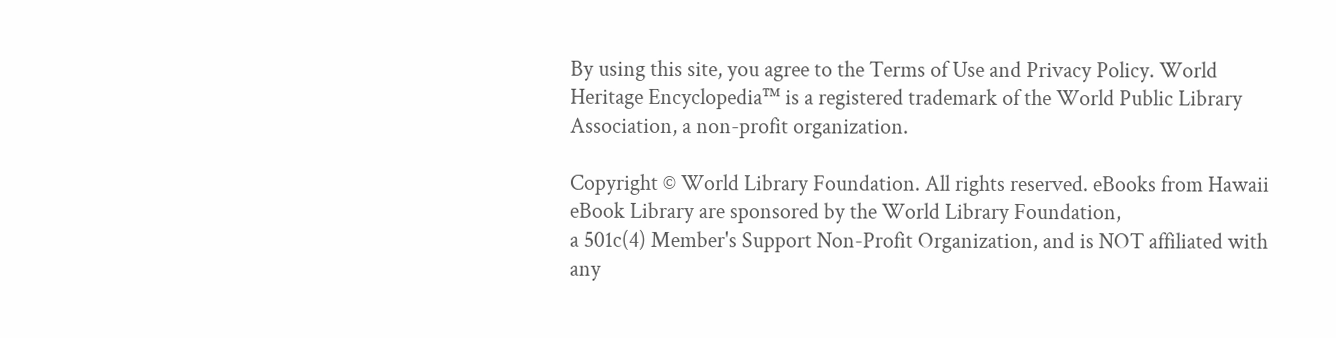By using this site, you agree to the Terms of Use and Privacy Policy. World Heritage Encyclopedia™ is a registered trademark of the World Public Library Association, a non-profit organization.

Copyright © World Library Foundation. All rights reserved. eBooks from Hawaii eBook Library are sponsored by the World Library Foundation,
a 501c(4) Member's Support Non-Profit Organization, and is NOT affiliated with any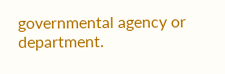governmental agency or department.